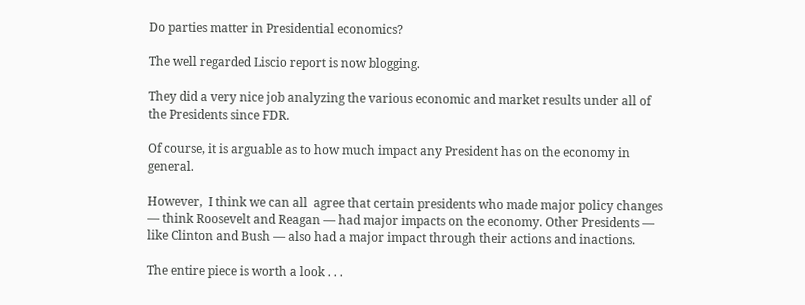Do parties matter in Presidential economics?

The well regarded Liscio report is now blogging.

They did a very nice job analyzing the various economic and market results under all of the Presidents since FDR.

Of course, it is arguable as to how much impact any President has on the economy in general.

However,  I think we can all  agree that certain presidents who made major policy changes — think Roosevelt and Reagan — had major impacts on the economy. Other Presidents — like Clinton and Bush — also had a major impact through their actions and inactions.

The entire piece is worth a look . . .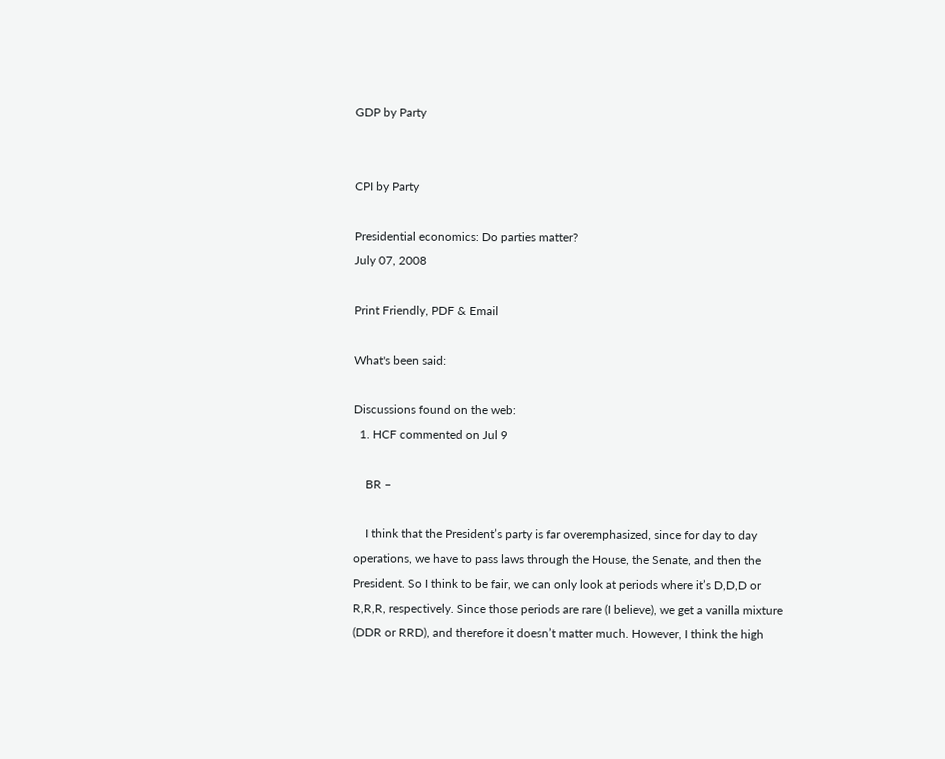GDP by Party


CPI by Party

Presidential economics: Do parties matter?
July 07, 2008

Print Friendly, PDF & Email

What's been said:

Discussions found on the web:
  1. HCF commented on Jul 9

    BR –

    I think that the President’s party is far overemphasized, since for day to day operations, we have to pass laws through the House, the Senate, and then the President. So I think to be fair, we can only look at periods where it’s D,D,D or R,R,R, respectively. Since those periods are rare (I believe), we get a vanilla mixture (DDR or RRD), and therefore it doesn’t matter much. However, I think the high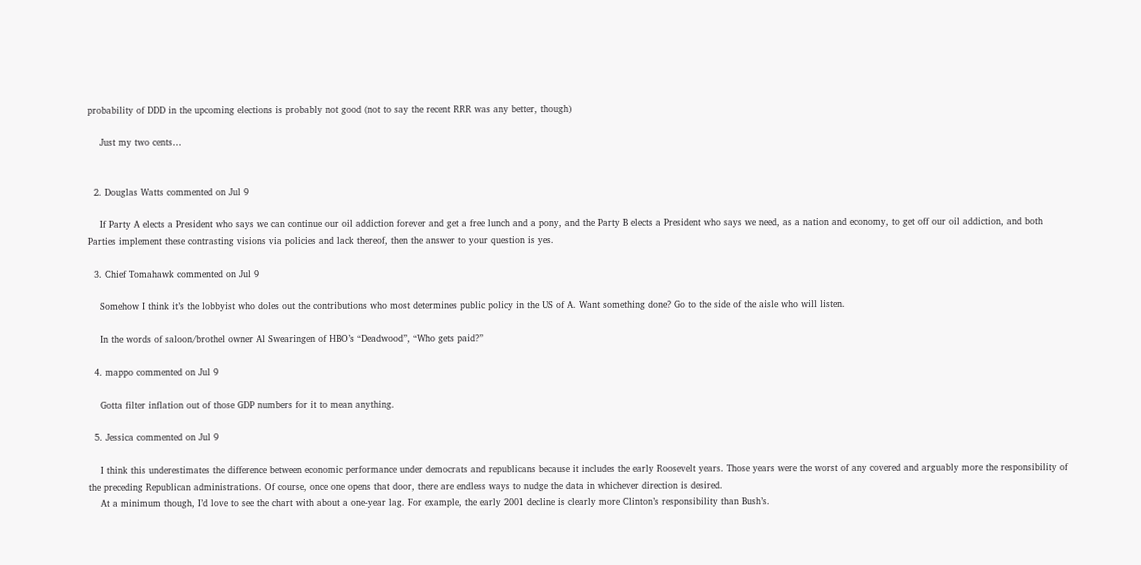probability of DDD in the upcoming elections is probably not good (not to say the recent RRR was any better, though)

    Just my two cents…


  2. Douglas Watts commented on Jul 9

    If Party A elects a President who says we can continue our oil addiction forever and get a free lunch and a pony, and the Party B elects a President who says we need, as a nation and economy, to get off our oil addiction, and both Parties implement these contrasting visions via policies and lack thereof, then the answer to your question is yes.

  3. Chief Tomahawk commented on Jul 9

    Somehow I think it’s the lobbyist who doles out the contributions who most determines public policy in the US of A. Want something done? Go to the side of the aisle who will listen.

    In the words of saloon/brothel owner Al Swearingen of HBO’s “Deadwood”, “Who gets paid?”

  4. mappo commented on Jul 9

    Gotta filter inflation out of those GDP numbers for it to mean anything.

  5. Jessica commented on Jul 9

    I think this underestimates the difference between economic performance under democrats and republicans because it includes the early Roosevelt years. Those years were the worst of any covered and arguably more the responsibility of the preceding Republican administrations. Of course, once one opens that door, there are endless ways to nudge the data in whichever direction is desired.
    At a minimum though, I’d love to see the chart with about a one-year lag. For example, the early 2001 decline is clearly more Clinton’s responsibility than Bush’s.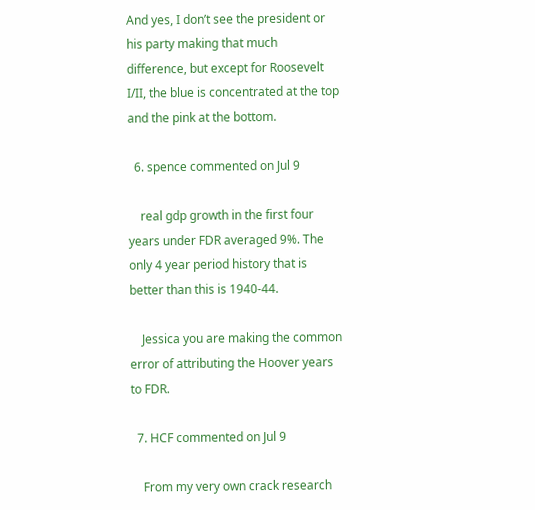And yes, I don’t see the president or his party making that much difference, but except for Roosevelt I/II, the blue is concentrated at the top and the pink at the bottom.

  6. spence commented on Jul 9

    real gdp growth in the first four years under FDR averaged 9%. The only 4 year period history that is better than this is 1940-44.

    Jessica you are making the common error of attributing the Hoover years to FDR.

  7. HCF commented on Jul 9

    From my very own crack research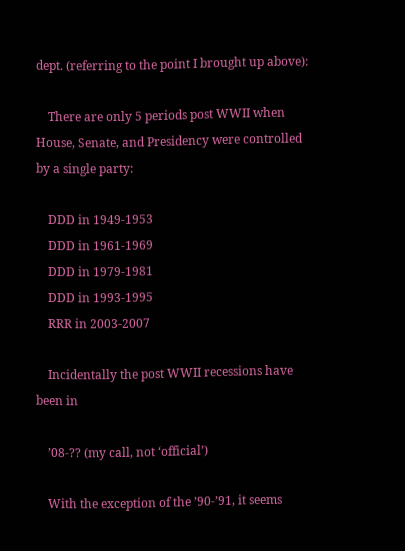dept. (referring to the point I brought up above):

    There are only 5 periods post WWII when House, Senate, and Presidency were controlled by a single party:

    DDD in 1949-1953
    DDD in 1961-1969
    DDD in 1979-1981
    DDD in 1993-1995
    RRR in 2003-2007

    Incidentally the post WWII recessions have been in

    ’08-?? (my call, not ‘official’)

    With the exception of the ’90-’91, it seems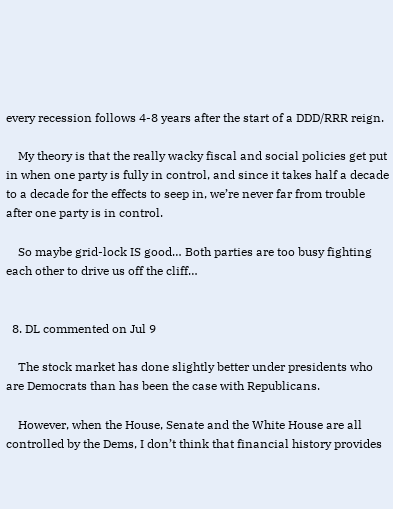every recession follows 4-8 years after the start of a DDD/RRR reign.

    My theory is that the really wacky fiscal and social policies get put in when one party is fully in control, and since it takes half a decade to a decade for the effects to seep in, we’re never far from trouble after one party is in control.

    So maybe grid-lock IS good… Both parties are too busy fighting each other to drive us off the cliff…


  8. DL commented on Jul 9

    The stock market has done slightly better under presidents who are Democrats than has been the case with Republicans.

    However, when the House, Senate and the White House are all controlled by the Dems, I don’t think that financial history provides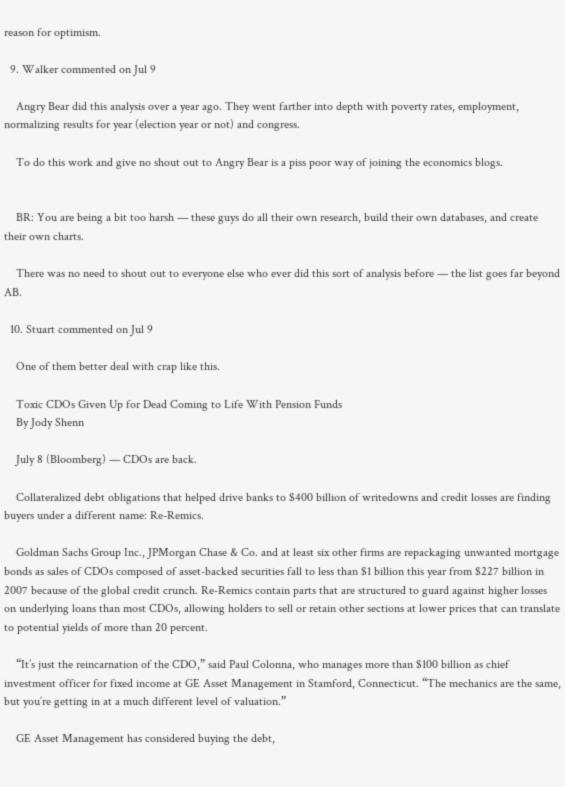reason for optimism.

  9. Walker commented on Jul 9

    Angry Bear did this analysis over a year ago. They went farther into depth with poverty rates, employment, normalizing results for year (election year or not) and congress.

    To do this work and give no shout out to Angry Bear is a piss poor way of joining the economics blogs.


    BR: You are being a bit too harsh — these guys do all their own research, build their own databases, and create their own charts.

    There was no need to shout out to everyone else who ever did this sort of analysis before — the list goes far beyond AB.

  10. Stuart commented on Jul 9

    One of them better deal with crap like this.

    Toxic CDOs Given Up for Dead Coming to Life With Pension Funds
    By Jody Shenn

    July 8 (Bloomberg) — CDOs are back.

    Collateralized debt obligations that helped drive banks to $400 billion of writedowns and credit losses are finding buyers under a different name: Re-Remics.

    Goldman Sachs Group Inc., JPMorgan Chase & Co. and at least six other firms are repackaging unwanted mortgage bonds as sales of CDOs composed of asset-backed securities fall to less than $1 billion this year from $227 billion in 2007 because of the global credit crunch. Re-Remics contain parts that are structured to guard against higher losses on underlying loans than most CDOs, allowing holders to sell or retain other sections at lower prices that can translate to potential yields of more than 20 percent.

    “It’s just the reincarnation of the CDO,” said Paul Colonna, who manages more than $100 billion as chief investment officer for fixed income at GE Asset Management in Stamford, Connecticut. “The mechanics are the same, but you’re getting in at a much different level of valuation.”

    GE Asset Management has considered buying the debt,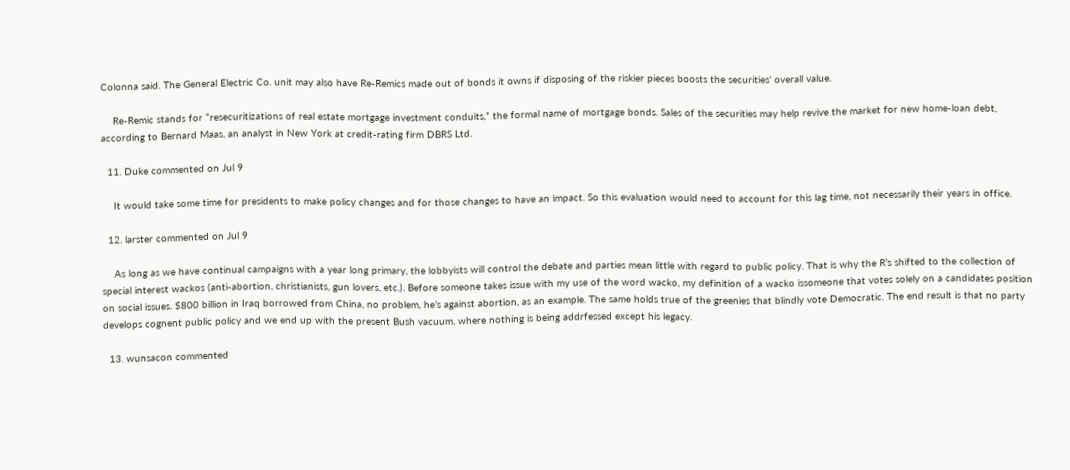Colonna said. The General Electric Co. unit may also have Re-Remics made out of bonds it owns if disposing of the riskier pieces boosts the securities’ overall value.

    Re-Remic stands for “resecuritizations of real estate mortgage investment conduits,” the formal name of mortgage bonds. Sales of the securities may help revive the market for new home-loan debt, according to Bernard Maas, an analyst in New York at credit-rating firm DBRS Ltd.

  11. Duke commented on Jul 9

    It would take some time for presidents to make policy changes and for those changes to have an impact. So this evaluation would need to account for this lag time, not necessarily their years in office.

  12. larster commented on Jul 9

    As long as we have continual campaigns with a year long primary, the lobbyists will control the debate and parties mean little with regard to public policy. That is why the R’s shifted to the collection of special interest wackos (anti-abortion, christianists, gun lovers, etc.). Before someone takes issue with my use of the word wacko, my definition of a wacko issomeone that votes solely on a candidates position on social issues. $800 billion in Iraq borrowed from China, no problem, he’s against abortion, as an example. The same holds true of the greenies that blindly vote Democratic. The end result is that no party develops cognent public policy and we end up with the present Bush vacuum, where nothing is being addrfessed except his legacy.

  13. wunsacon commented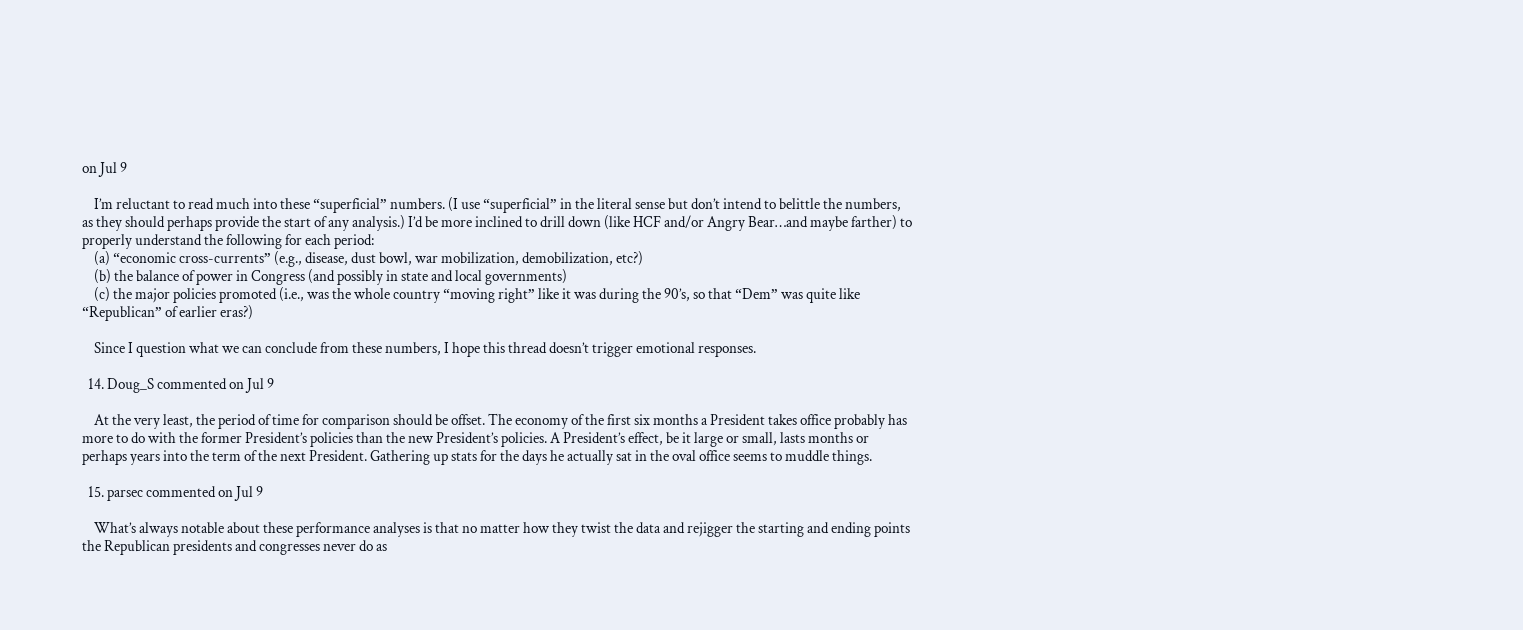on Jul 9

    I’m reluctant to read much into these “superficial” numbers. (I use “superficial” in the literal sense but don’t intend to belittle the numbers, as they should perhaps provide the start of any analysis.) I’d be more inclined to drill down (like HCF and/or Angry Bear…and maybe farther) to properly understand the following for each period:
    (a) “economic cross-currents” (e.g., disease, dust bowl, war mobilization, demobilization, etc?)
    (b) the balance of power in Congress (and possibly in state and local governments)
    (c) the major policies promoted (i.e., was the whole country “moving right” like it was during the 90’s, so that “Dem” was quite like “Republican” of earlier eras?)

    Since I question what we can conclude from these numbers, I hope this thread doesn’t trigger emotional responses.

  14. Doug_S commented on Jul 9

    At the very least, the period of time for comparison should be offset. The economy of the first six months a President takes office probably has more to do with the former President’s policies than the new President’s policies. A President’s effect, be it large or small, lasts months or perhaps years into the term of the next President. Gathering up stats for the days he actually sat in the oval office seems to muddle things.

  15. parsec commented on Jul 9

    What’s always notable about these performance analyses is that no matter how they twist the data and rejigger the starting and ending points the Republican presidents and congresses never do as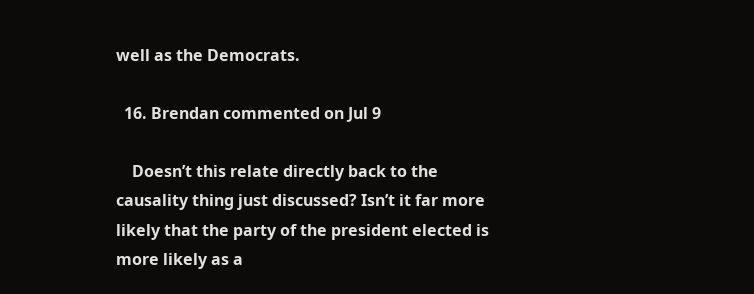well as the Democrats.

  16. Brendan commented on Jul 9

    Doesn’t this relate directly back to the causality thing just discussed? Isn’t it far more likely that the party of the president elected is more likely as a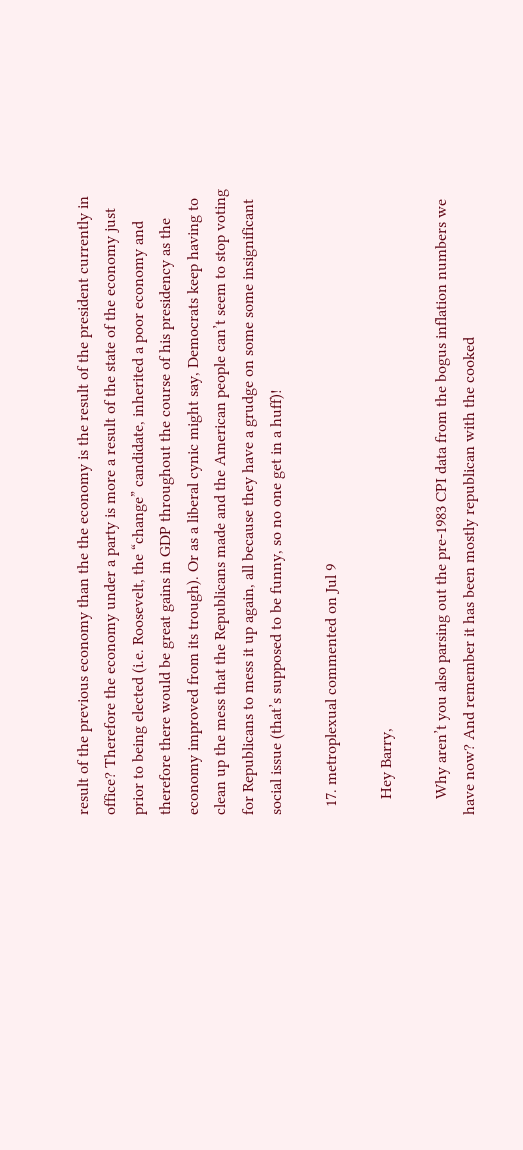result of the previous economy than the the economy is the result of the president currently in office? Therefore the economy under a party is more a result of the state of the economy just prior to being elected (i.e. Roosevelt, the “change” candidate, inherited a poor economy and therefore there would be great gains in GDP throughout the course of his presidency as the economy improved from its trough). Or as a liberal cynic might say, Democrats keep having to clean up the mess that the Republicans made and the American people can’t seem to stop voting for Republicans to mess it up again, all because they have a grudge on some some insignificant social issue (that’s supposed to be funny, so no one get in a huff)!

  17. metroplexual commented on Jul 9

    Hey Barry,

    Why aren’t you also parsing out the pre-1983 CPI data from the bogus inflation numbers we have now? And remember it has been mostly republican with the cooked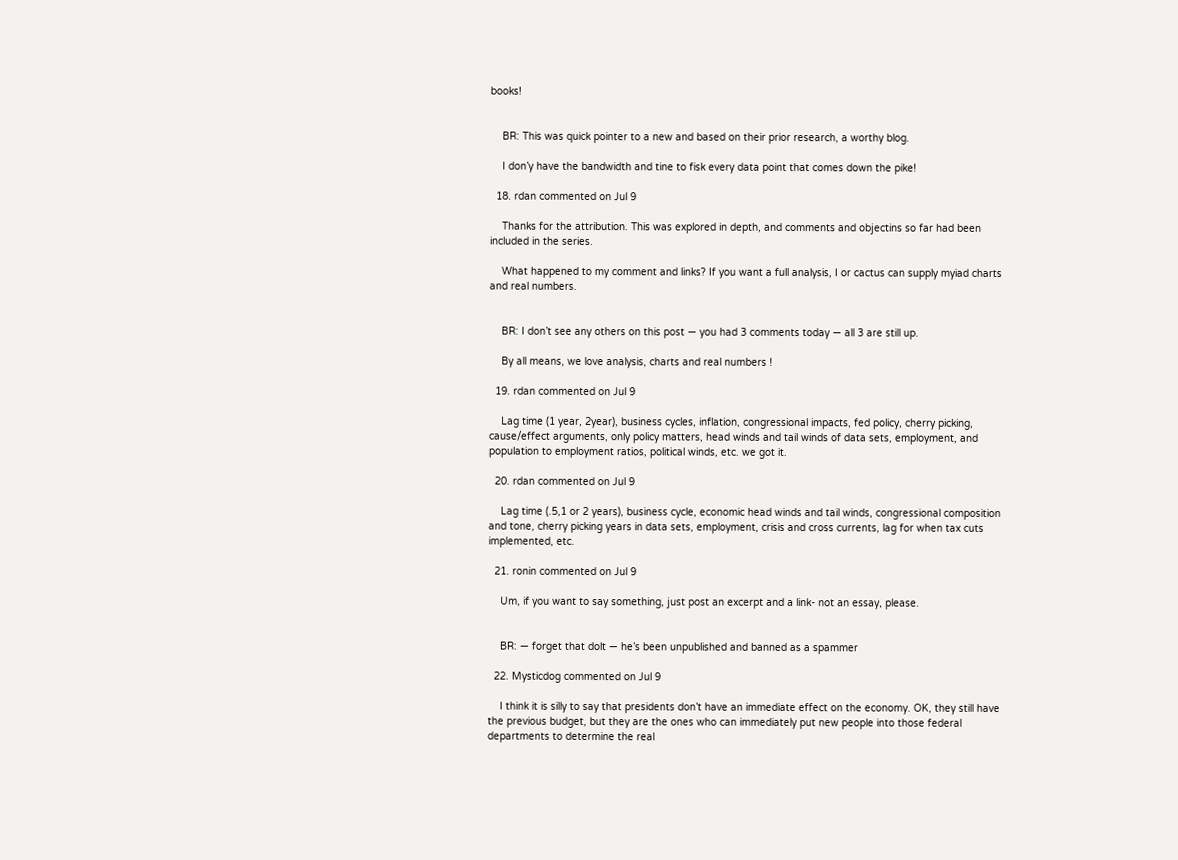books!


    BR: This was quick pointer to a new and based on their prior research, a worthy blog.

    I don’y have the bandwidth and tine to fisk every data point that comes down the pike!

  18. rdan commented on Jul 9

    Thanks for the attribution. This was explored in depth, and comments and objectins so far had been included in the series.

    What happened to my comment and links? If you want a full analysis, I or cactus can supply myiad charts and real numbers.


    BR: I don’t see any others on this post — you had 3 comments today — all 3 are still up.

    By all means, we love analysis, charts and real numbers !

  19. rdan commented on Jul 9

    Lag time (1 year, 2year), business cycles, inflation, congressional impacts, fed policy, cherry picking, cause/effect arguments, only policy matters, head winds and tail winds of data sets, employment, and population to employment ratios, political winds, etc. we got it.

  20. rdan commented on Jul 9

    Lag time (.5,1 or 2 years), business cycle, economic head winds and tail winds, congressional composition and tone, cherry picking years in data sets, employment, crisis and cross currents, lag for when tax cuts implemented, etc.

  21. ronin commented on Jul 9

    Um, if you want to say something, just post an excerpt and a link- not an essay, please.


    BR: — forget that dolt — he’s been unpublished and banned as a spammer

  22. Mysticdog commented on Jul 9

    I think it is silly to say that presidents don’t have an immediate effect on the economy. OK, they still have the previous budget, but they are the ones who can immediately put new people into those federal departments to determine the real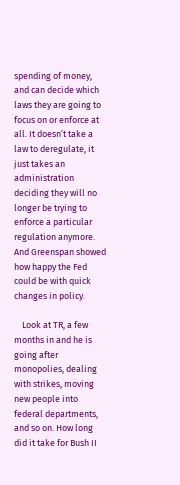spending of money, and can decide which laws they are going to focus on or enforce at all. It doesn’t take a law to deregulate, it just takes an administration deciding they will no longer be trying to enforce a particular regulation anymore. And Greenspan showed how happy the Fed could be with quick changes in policy.

    Look at TR, a few months in and he is going after monopolies, dealing with strikes, moving new people into federal departments, and so on. How long did it take for Bush II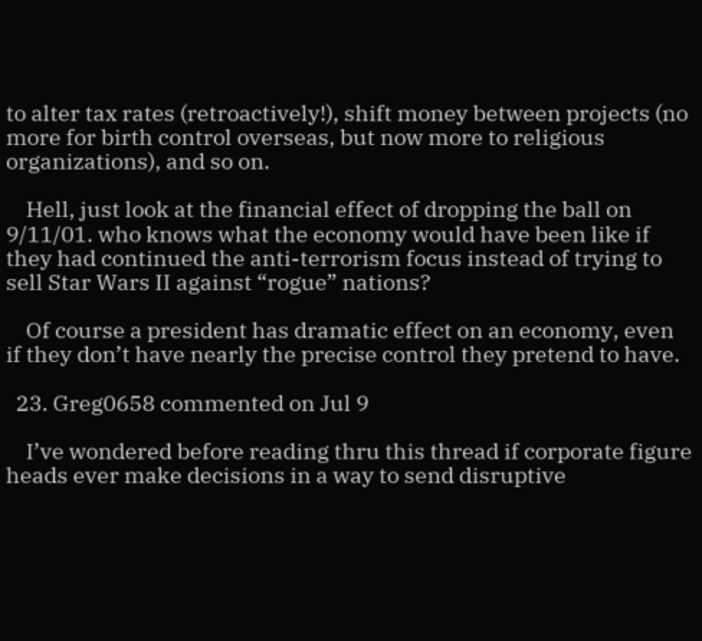to alter tax rates (retroactively!), shift money between projects (no more for birth control overseas, but now more to religious organizations), and so on.

    Hell, just look at the financial effect of dropping the ball on 9/11/01. who knows what the economy would have been like if they had continued the anti-terrorism focus instead of trying to sell Star Wars II against “rogue” nations?

    Of course a president has dramatic effect on an economy, even if they don’t have nearly the precise control they pretend to have.

  23. Greg0658 commented on Jul 9

    I’ve wondered before reading thru this thread if corporate figure heads ever make decisions in a way to send disruptive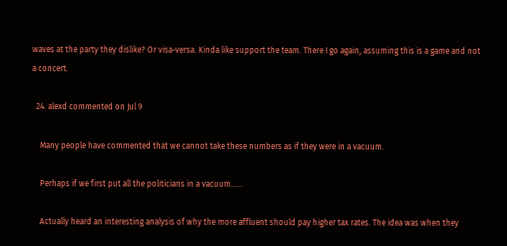waves at the party they dislike? Or visa-versa. Kinda like support the team. There I go again, assuming this is a game and not a concert.

  24. alexd commented on Jul 9

    Many people have commented that we cannot take these numbers as if they were in a vacuum.

    Perhaps if we first put all the politicians in a vacuum……

    Actually heard an interesting analysis of why the more affluent should pay higher tax rates. The idea was when they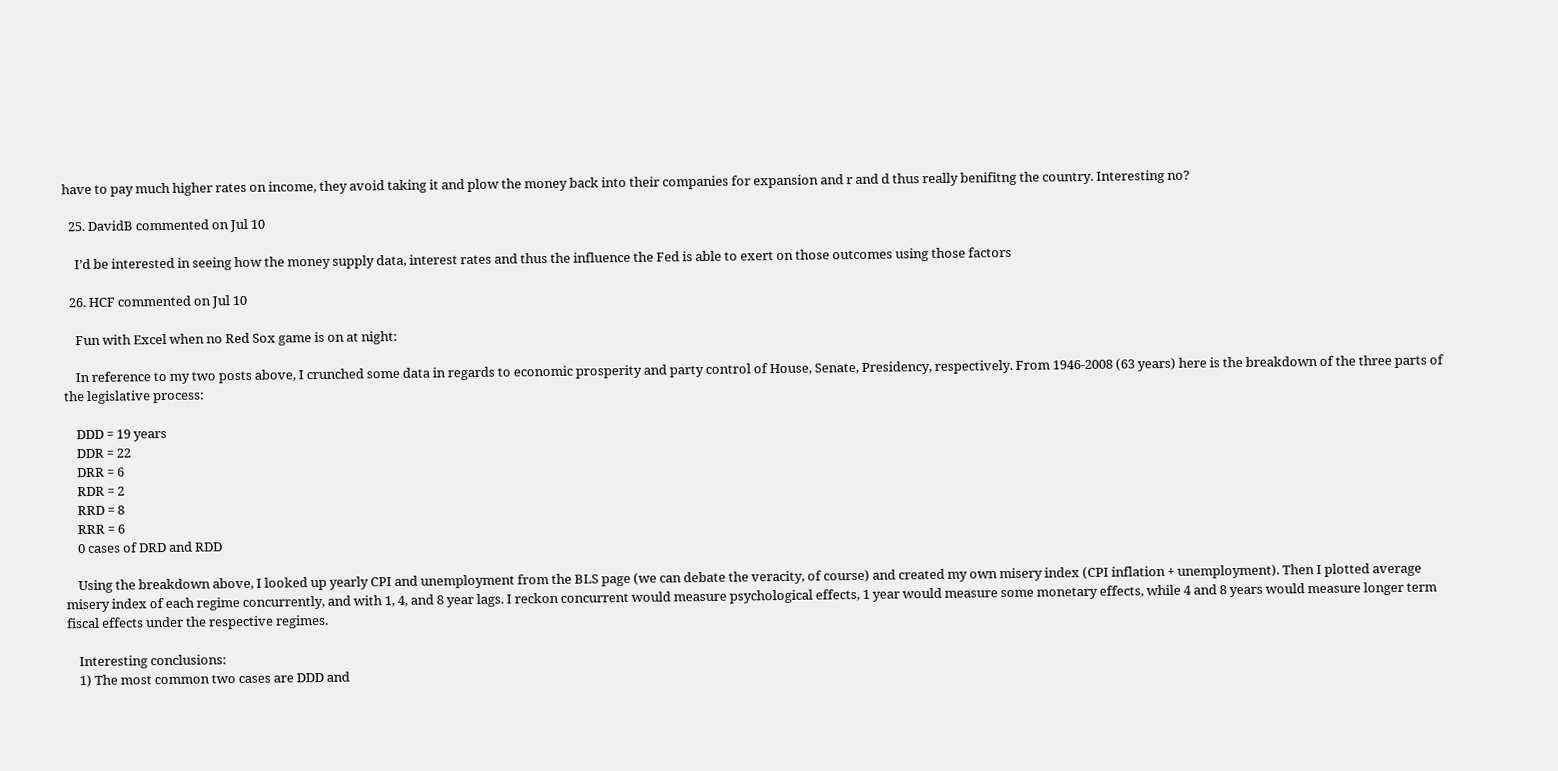have to pay much higher rates on income, they avoid taking it and plow the money back into their companies for expansion and r and d thus really benifitng the country. Interesting no?

  25. DavidB commented on Jul 10

    I’d be interested in seeing how the money supply data, interest rates and thus the influence the Fed is able to exert on those outcomes using those factors

  26. HCF commented on Jul 10

    Fun with Excel when no Red Sox game is on at night:

    In reference to my two posts above, I crunched some data in regards to economic prosperity and party control of House, Senate, Presidency, respectively. From 1946-2008 (63 years) here is the breakdown of the three parts of the legislative process:

    DDD = 19 years
    DDR = 22
    DRR = 6
    RDR = 2
    RRD = 8
    RRR = 6
    0 cases of DRD and RDD

    Using the breakdown above, I looked up yearly CPI and unemployment from the BLS page (we can debate the veracity, of course) and created my own misery index (CPI inflation + unemployment). Then I plotted average misery index of each regime concurrently, and with 1, 4, and 8 year lags. I reckon concurrent would measure psychological effects, 1 year would measure some monetary effects, while 4 and 8 years would measure longer term fiscal effects under the respective regimes.

    Interesting conclusions:
    1) The most common two cases are DDD and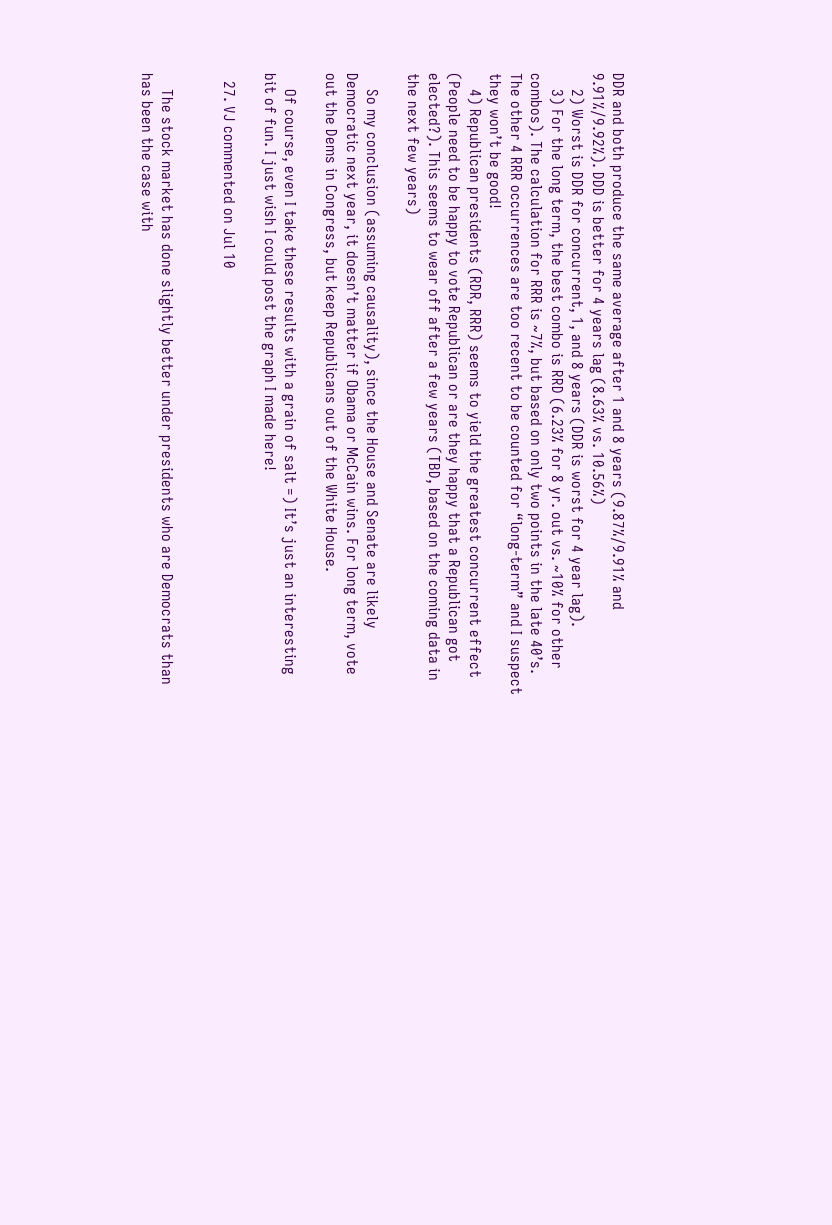DDR and both produce the same average after 1 and 8 years (9.87%/9.91% and 9.91%/9.92%). DDD is better for 4 years lag (8.63% vs. 10.56%)
    2) Worst is DDR for concurrent, 1, and 8 years (DDR is worst for 4 year lag).
    3) For the long term, the best combo is RRD (6.23% for 8 yr. out vs. ~10% for other combos). The calculation for RRR is ~7%, but based on only two points in the late 40’s. The other 4 RRR occurrences are too recent to be counted for “long-term” and I suspect they won’t be good!
    4) Republican presidents (RDR, RRR) seems to yield the greatest concurrent effect (People need to be happy to vote Republican or are they happy that a Republican got elected?). This seems to wear off after a few years (TBD, based on the coming data in the next few years)

    So my conclusion (assuming causality), since the House and Senate are likely Democratic next year, it doesn’t matter if Obama or McCain wins. For long term, vote out the Dems in Congress, but keep Republicans out of the White House.

    Of course, even I take these results with a grain of salt =) It’s just an interesting bit of fun. I just wish I could post the graph I made here!

  27. VJ commented on Jul 10


    The stock market has done slightly better under presidents who are Democrats than has been the case with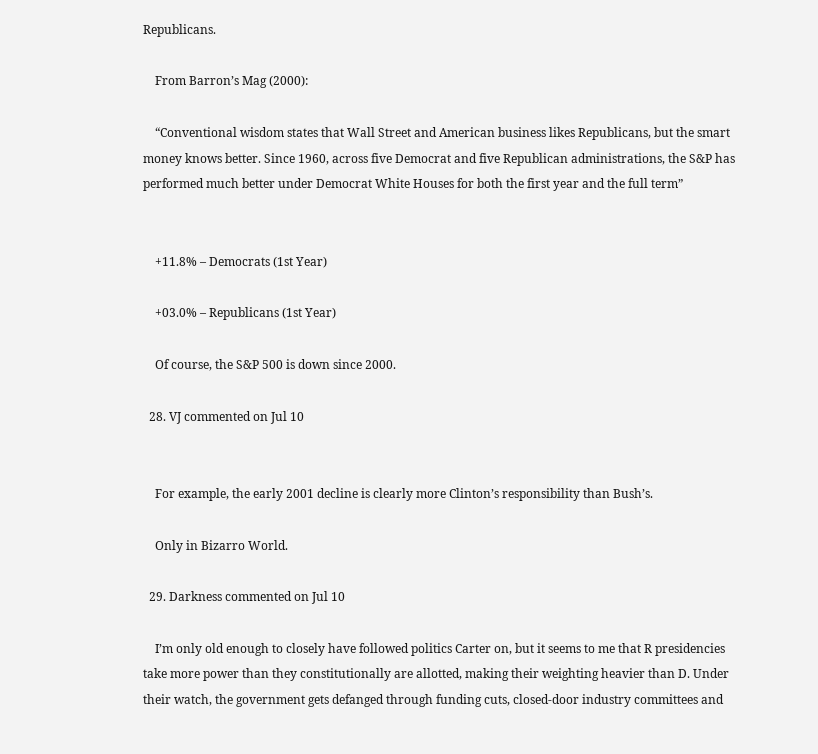Republicans.

    From Barron’s Mag (2000):

    “Conventional wisdom states that Wall Street and American business likes Republicans, but the smart money knows better. Since 1960, across five Democrat and five Republican administrations, the S&P has performed much better under Democrat White Houses for both the first year and the full term”


    +11.8% – Democrats (1st Year)

    +03.0% – Republicans (1st Year)

    Of course, the S&P 500 is down since 2000.

  28. VJ commented on Jul 10


    For example, the early 2001 decline is clearly more Clinton’s responsibility than Bush’s.

    Only in Bizarro World.

  29. Darkness commented on Jul 10

    I’m only old enough to closely have followed politics Carter on, but it seems to me that R presidencies take more power than they constitutionally are allotted, making their weighting heavier than D. Under their watch, the government gets defanged through funding cuts, closed-door industry committees and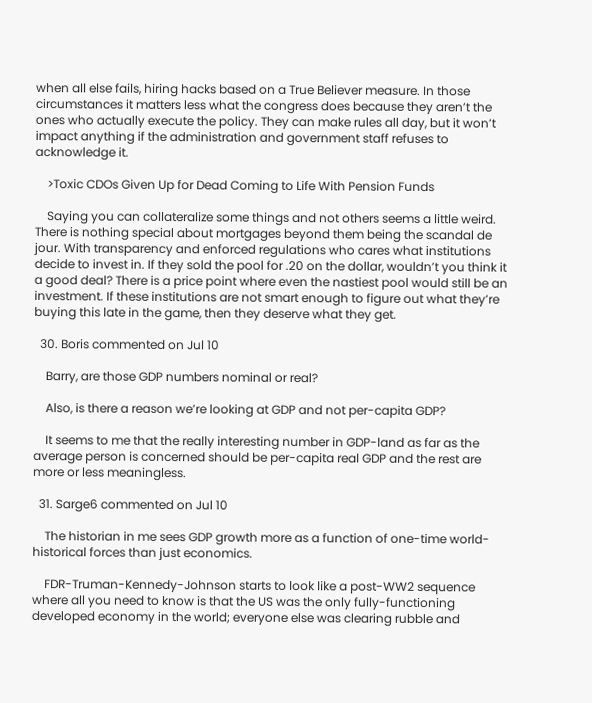when all else fails, hiring hacks based on a True Believer measure. In those circumstances it matters less what the congress does because they aren’t the ones who actually execute the policy. They can make rules all day, but it won’t impact anything if the administration and government staff refuses to acknowledge it.

    >Toxic CDOs Given Up for Dead Coming to Life With Pension Funds

    Saying you can collateralize some things and not others seems a little weird. There is nothing special about mortgages beyond them being the scandal de jour. With transparency and enforced regulations who cares what institutions decide to invest in. If they sold the pool for .20 on the dollar, wouldn’t you think it a good deal? There is a price point where even the nastiest pool would still be an investment. If these institutions are not smart enough to figure out what they’re buying this late in the game, then they deserve what they get.

  30. Boris commented on Jul 10

    Barry, are those GDP numbers nominal or real?

    Also, is there a reason we’re looking at GDP and not per-capita GDP?

    It seems to me that the really interesting number in GDP-land as far as the average person is concerned should be per-capita real GDP and the rest are more or less meaningless.

  31. Sarge6 commented on Jul 10

    The historian in me sees GDP growth more as a function of one-time world-historical forces than just economics.

    FDR-Truman-Kennedy-Johnson starts to look like a post-WW2 sequence where all you need to know is that the US was the only fully-functioning developed economy in the world; everyone else was clearing rubble and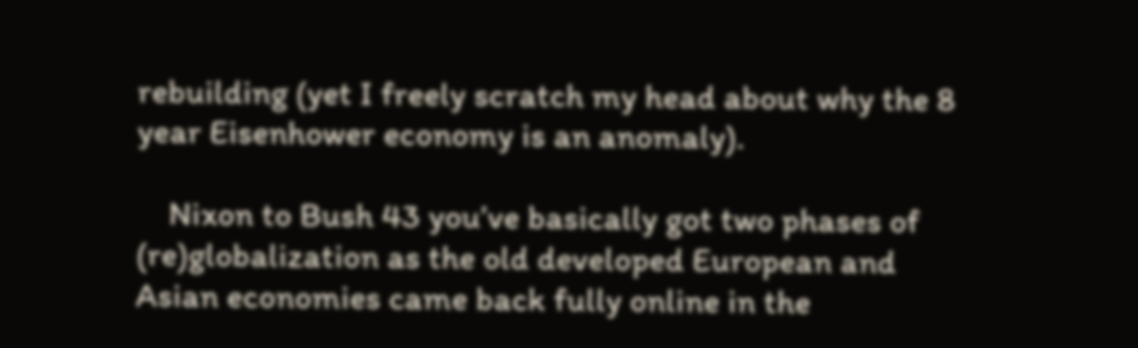rebuilding (yet I freely scratch my head about why the 8 year Eisenhower economy is an anomaly).

    Nixon to Bush 43 you’ve basically got two phases of (re)globalization as the old developed European and Asian economies came back fully online in the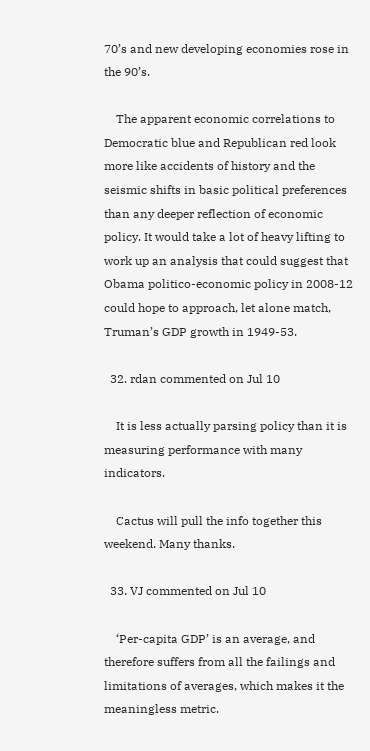70’s and new developing economies rose in the 90’s.

    The apparent economic correlations to Democratic blue and Republican red look more like accidents of history and the seismic shifts in basic political preferences than any deeper reflection of economic policy. It would take a lot of heavy lifting to work up an analysis that could suggest that Obama politico-economic policy in 2008-12 could hope to approach, let alone match, Truman’s GDP growth in 1949-53.

  32. rdan commented on Jul 10

    It is less actually parsing policy than it is measuring performance with many indicators.

    Cactus will pull the info together this weekend. Many thanks.

  33. VJ commented on Jul 10

    ‘Per-capita GDP’ is an average, and therefore suffers from all the failings and limitations of averages, which makes it the meaningless metric.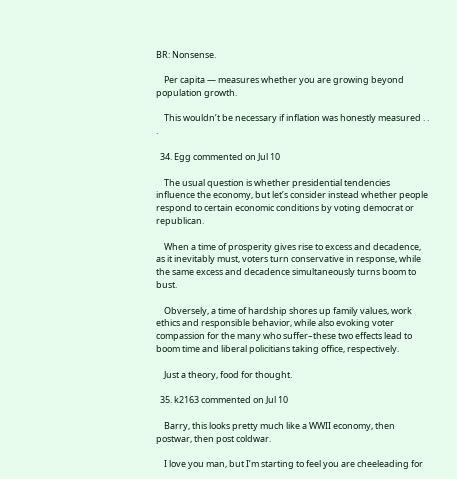BR: Nonsense.

    Per capita — measures whether you are growing beyond population growth.

    This wouldn’t be necessary if inflation was honestly measured . . .

  34. Egg commented on Jul 10

    The usual question is whether presidential tendencies influence the economy, but let’s consider instead whether people respond to certain economic conditions by voting democrat or republican.

    When a time of prosperity gives rise to excess and decadence, as it inevitably must, voters turn conservative in response, while the same excess and decadence simultaneously turns boom to bust.

    Obversely, a time of hardship shores up family values, work ethics and responsible behavior, while also evoking voter compassion for the many who suffer–these two effects lead to boom time and liberal policitians taking office, respectively.

    Just a theory, food for thought.

  35. k2163 commented on Jul 10

    Barry, this looks pretty much like a WWII economy, then postwar, then post coldwar.

    I love you man, but I’m starting to feel you are cheeleading for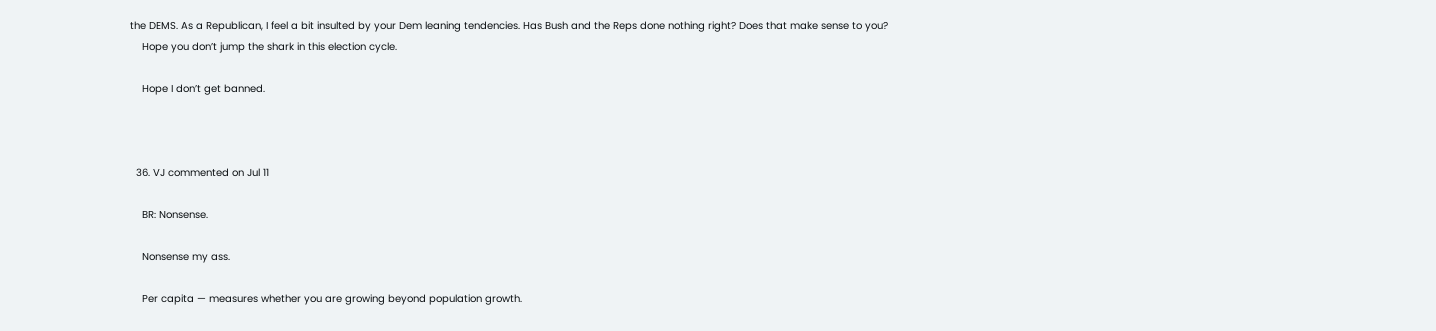the DEMS. As a Republican, I feel a bit insulted by your Dem leaning tendencies. Has Bush and the Reps done nothing right? Does that make sense to you?
    Hope you don’t jump the shark in this election cycle.

    Hope I don’t get banned.



  36. VJ commented on Jul 11

    BR: Nonsense.

    Nonsense my ass.

    Per capita — measures whether you are growing beyond population growth.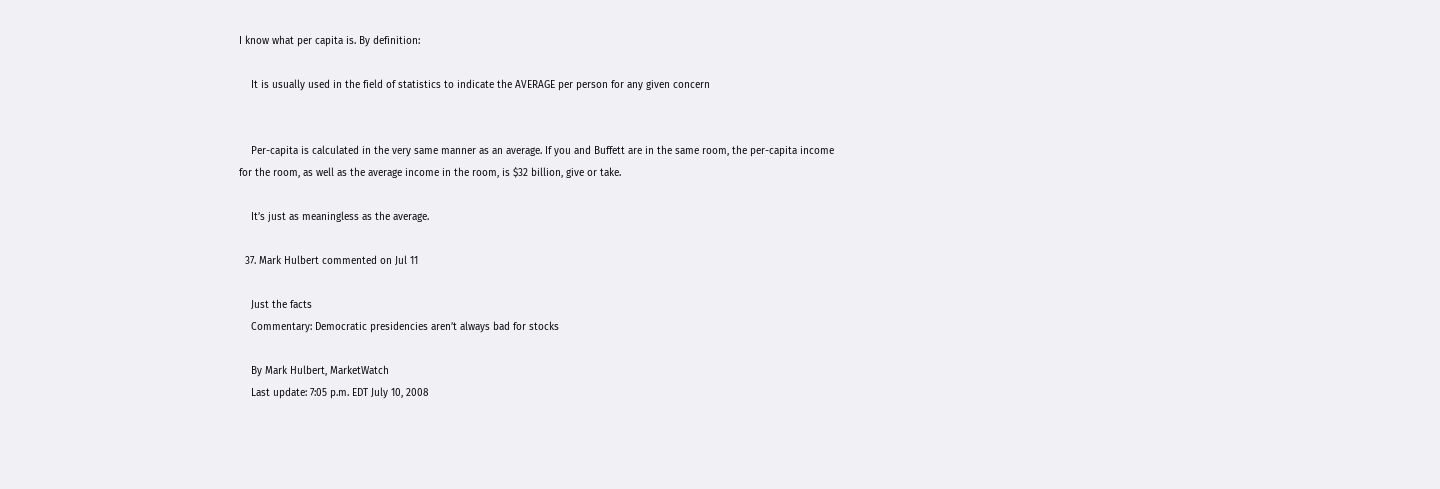I know what per capita is. By definition:

    It is usually used in the field of statistics to indicate the AVERAGE per person for any given concern


    Per-capita is calculated in the very same manner as an average. If you and Buffett are in the same room, the per-capita income for the room, as well as the average income in the room, is $32 billion, give or take.

    It’s just as meaningless as the average.

  37. Mark Hulbert commented on Jul 11

    Just the facts
    Commentary: Democratic presidencies aren’t always bad for stocks

    By Mark Hulbert, MarketWatch
    Last update: 7:05 p.m. EDT July 10, 2008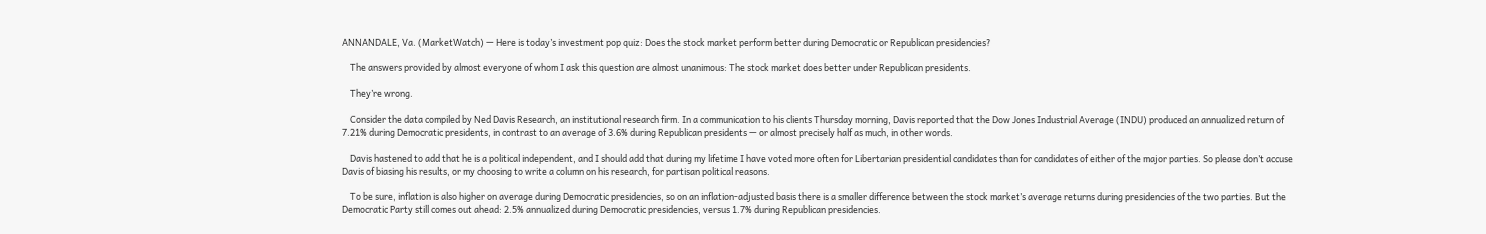ANNANDALE, Va. (MarketWatch) — Here is today’s investment pop quiz: Does the stock market perform better during Democratic or Republican presidencies?

    The answers provided by almost everyone of whom I ask this question are almost unanimous: The stock market does better under Republican presidents.

    They’re wrong.

    Consider the data compiled by Ned Davis Research, an institutional research firm. In a communication to his clients Thursday morning, Davis reported that the Dow Jones Industrial Average (INDU) produced an annualized return of 7.21% during Democratic presidents, in contrast to an average of 3.6% during Republican presidents — or almost precisely half as much, in other words.

    Davis hastened to add that he is a political independent, and I should add that during my lifetime I have voted more often for Libertarian presidential candidates than for candidates of either of the major parties. So please don’t accuse Davis of biasing his results, or my choosing to write a column on his research, for partisan political reasons.

    To be sure, inflation is also higher on average during Democratic presidencies, so on an inflation-adjusted basis there is a smaller difference between the stock market’s average returns during presidencies of the two parties. But the Democratic Party still comes out ahead: 2.5% annualized during Democratic presidencies, versus 1.7% during Republican presidencies.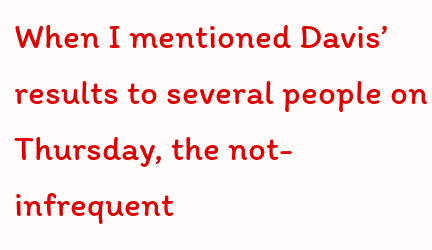When I mentioned Davis’ results to several people on Thursday, the not-infrequent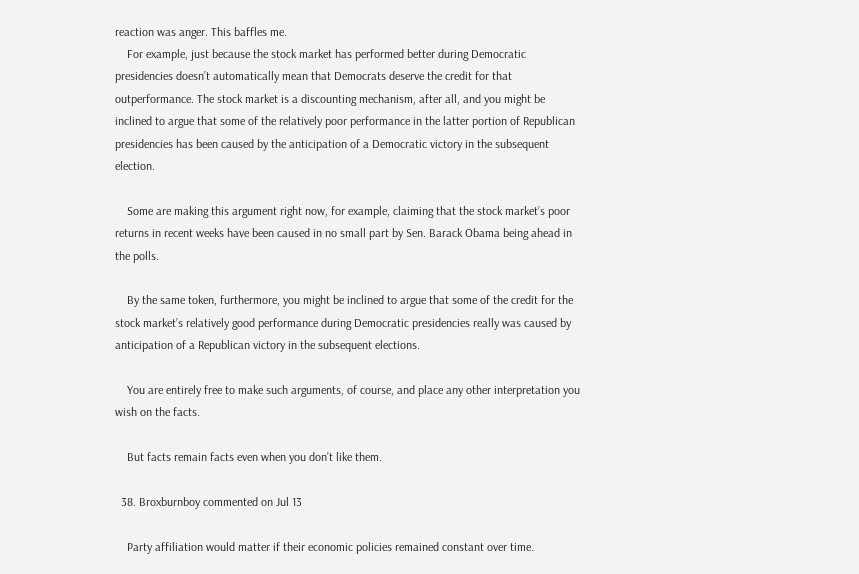reaction was anger. This baffles me.
    For example, just because the stock market has performed better during Democratic presidencies doesn’t automatically mean that Democrats deserve the credit for that outperformance. The stock market is a discounting mechanism, after all, and you might be inclined to argue that some of the relatively poor performance in the latter portion of Republican presidencies has been caused by the anticipation of a Democratic victory in the subsequent election.

    Some are making this argument right now, for example, claiming that the stock market’s poor returns in recent weeks have been caused in no small part by Sen. Barack Obama being ahead in the polls.

    By the same token, furthermore, you might be inclined to argue that some of the credit for the stock market’s relatively good performance during Democratic presidencies really was caused by anticipation of a Republican victory in the subsequent elections.

    You are entirely free to make such arguments, of course, and place any other interpretation you wish on the facts.

    But facts remain facts even when you don’t like them.

  38. Broxburnboy commented on Jul 13

    Party affiliation would matter if their economic policies remained constant over time.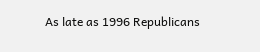As late as 1996 Republicans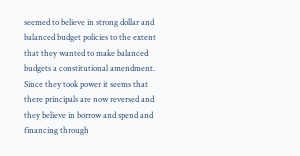seemed to believe in strong dollar and balanced budget policies to the extent that they wanted to make balanced budgets a constitutional amendment. Since they took power it seems that there principals are now reversed and they believe in borrow and spend and financing through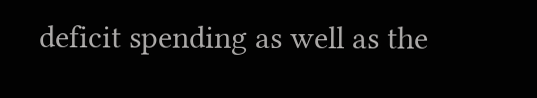deficit spending as well as the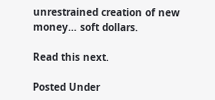unrestrained creation of new money… soft dollars.

Read this next.

Posted Under